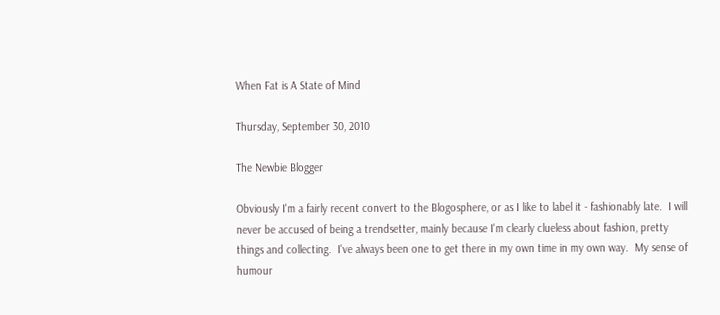When Fat is A State of Mind

Thursday, September 30, 2010

The Newbie Blogger

Obviously I'm a fairly recent convert to the Blogosphere, or as I like to label it - fashionably late.  I will never be accused of being a trendsetter, mainly because I'm clearly clueless about fashion, pretty things and collecting.  I've always been one to get there in my own time in my own way.  My sense of humour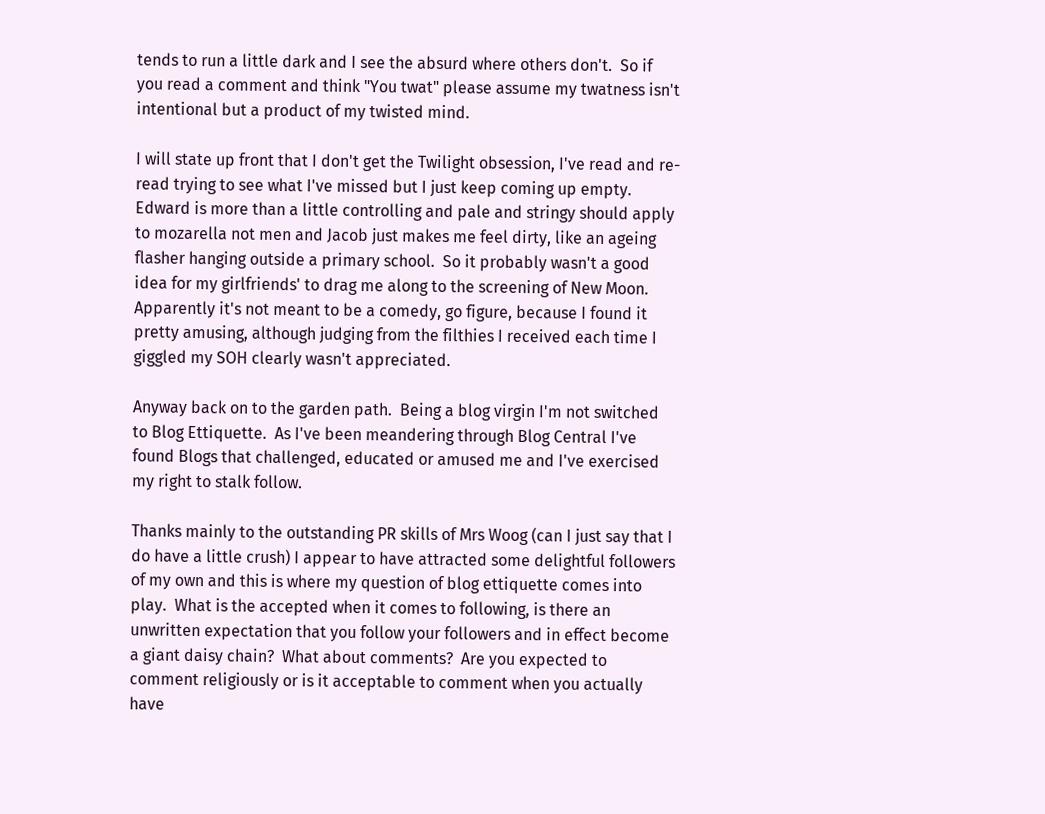tends to run a little dark and I see the absurd where others don't.  So if you read a comment and think "You twat" please assume my twatness isn't intentional but a product of my twisted mind.

I will state up front that I don't get the Twilight obsession, I've read and re-read trying to see what I've missed but I just keep coming up empty.  Edward is more than a little controlling and pale and stringy should apply to mozarella not men and Jacob just makes me feel dirty, like an ageing flasher hanging outside a primary school.  So it probably wasn't a good idea for my girlfriends' to drag me along to the screening of New Moon.  Apparently it's not meant to be a comedy, go figure, because I found it pretty amusing, although judging from the filthies I received each time I giggled my SOH clearly wasn't appreciated.

Anyway back on to the garden path.  Being a blog virgin I'm not switched to Blog Ettiquette.  As I've been meandering through Blog Central I've found Blogs that challenged, educated or amused me and I've exercised my right to stalk follow.

Thanks mainly to the outstanding PR skills of Mrs Woog (can I just say that I do have a little crush) I appear to have attracted some delightful followers of my own and this is where my question of blog ettiquette comes into play.  What is the accepted when it comes to following, is there an unwritten expectation that you follow your followers and in effect become a giant daisy chain?  What about comments?  Are you expected to comment religiously or is it acceptable to comment when you actually have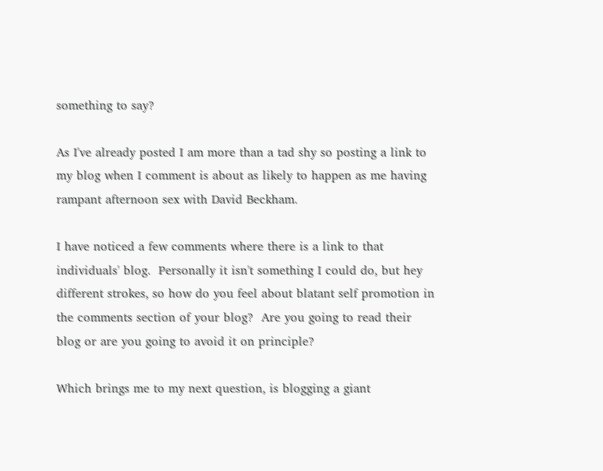something to say?

As I've already posted I am more than a tad shy so posting a link to my blog when I comment is about as likely to happen as me having rampant afternoon sex with David Beckham.

I have noticed a few comments where there is a link to that individuals' blog.  Personally it isn't something I could do, but hey different strokes, so how do you feel about blatant self promotion in the comments section of your blog?  Are you going to read their blog or are you going to avoid it on principle?

Which brings me to my next question, is blogging a giant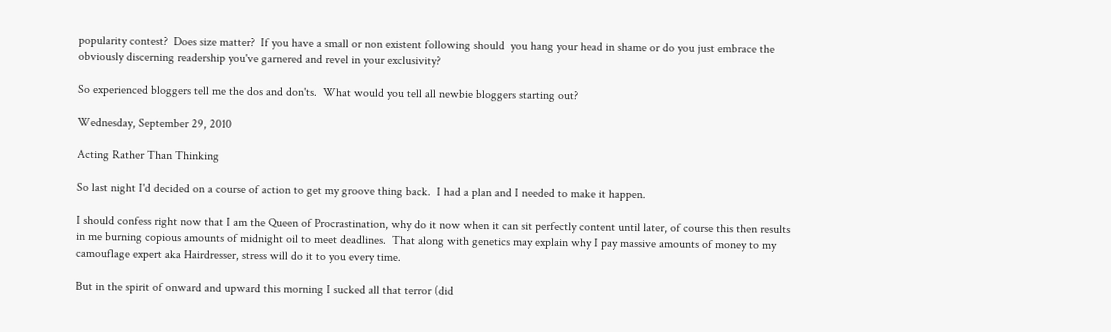popularity contest?  Does size matter?  If you have a small or non existent following should  you hang your head in shame or do you just embrace the obviously discerning readership you've garnered and revel in your exclusivity?

So experienced bloggers tell me the dos and don'ts.  What would you tell all newbie bloggers starting out?

Wednesday, September 29, 2010

Acting Rather Than Thinking

So last night I'd decided on a course of action to get my groove thing back.  I had a plan and I needed to make it happen.

I should confess right now that I am the Queen of Procrastination, why do it now when it can sit perfectly content until later, of course this then results in me burning copious amounts of midnight oil to meet deadlines.  That along with genetics may explain why I pay massive amounts of money to my camouflage expert aka Hairdresser, stress will do it to you every time.

But in the spirit of onward and upward this morning I sucked all that terror (did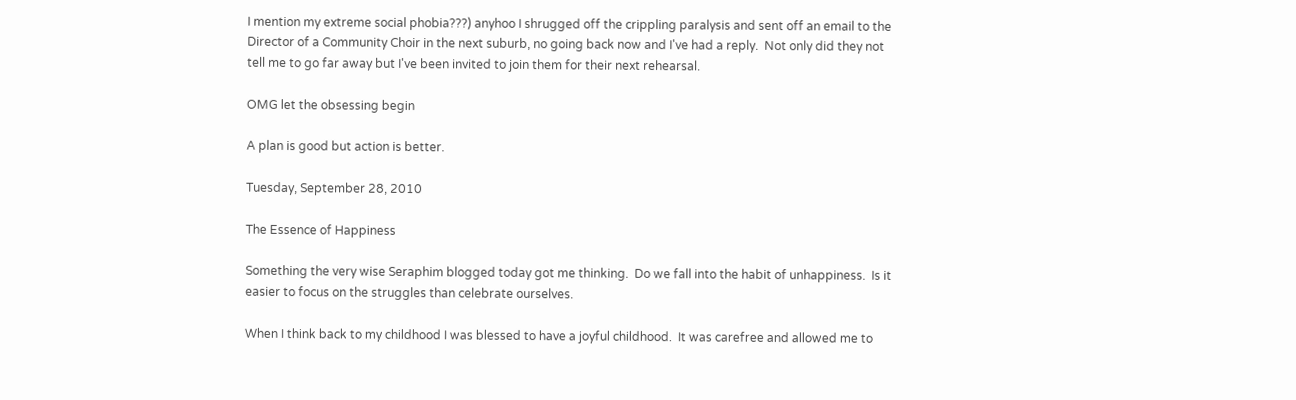I mention my extreme social phobia???) anyhoo I shrugged off the crippling paralysis and sent off an email to the Director of a Community Choir in the next suburb, no going back now and I've had a reply.  Not only did they not tell me to go far away but I've been invited to join them for their next rehearsal.

OMG let the obsessing begin

A plan is good but action is better.

Tuesday, September 28, 2010

The Essence of Happiness

Something the very wise Seraphim blogged today got me thinking.  Do we fall into the habit of unhappiness.  Is it easier to focus on the struggles than celebrate ourselves.

When I think back to my childhood I was blessed to have a joyful childhood.  It was carefree and allowed me to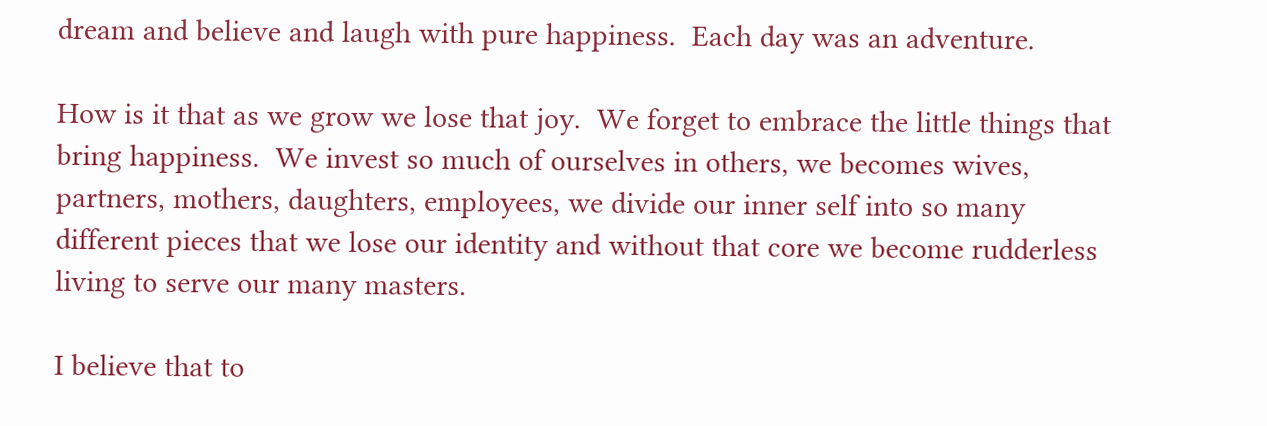dream and believe and laugh with pure happiness.  Each day was an adventure.

How is it that as we grow we lose that joy.  We forget to embrace the little things that bring happiness.  We invest so much of ourselves in others, we becomes wives, partners, mothers, daughters, employees, we divide our inner self into so many different pieces that we lose our identity and without that core we become rudderless living to serve our many masters.

I believe that to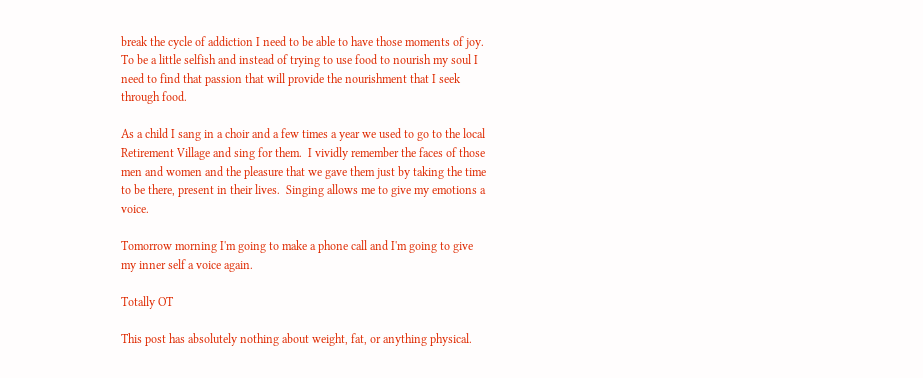break the cycle of addiction I need to be able to have those moments of joy.  To be a little selfish and instead of trying to use food to nourish my soul I need to find that passion that will provide the nourishment that I seek through food.

As a child I sang in a choir and a few times a year we used to go to the local Retirement Village and sing for them.  I vividly remember the faces of those men and women and the pleasure that we gave them just by taking the time to be there, present in their lives.  Singing allows me to give my emotions a voice.

Tomorrow morning I'm going to make a phone call and I'm going to give my inner self a voice again.

Totally OT

This post has absolutely nothing about weight, fat, or anything physical.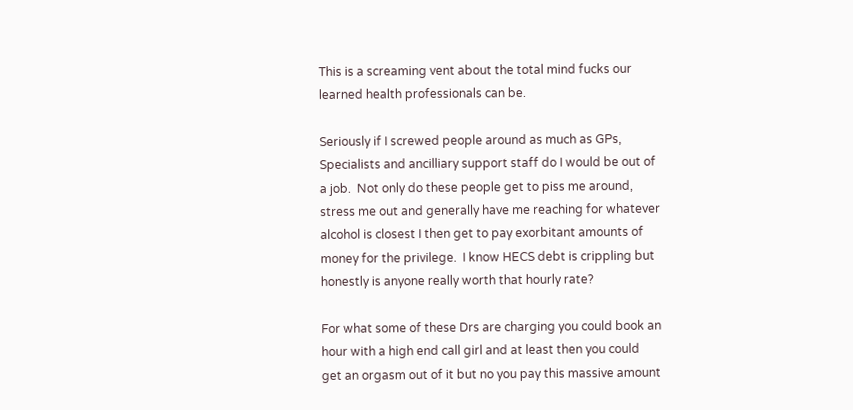This is a screaming vent about the total mind fucks our learned health professionals can be.

Seriously if I screwed people around as much as GPs, Specialists and ancilliary support staff do I would be out of a job.  Not only do these people get to piss me around, stress me out and generally have me reaching for whatever alcohol is closest I then get to pay exorbitant amounts of money for the privilege.  I know HECS debt is crippling but honestly is anyone really worth that hourly rate?

For what some of these Drs are charging you could book an hour with a high end call girl and at least then you could get an orgasm out of it but no you pay this massive amount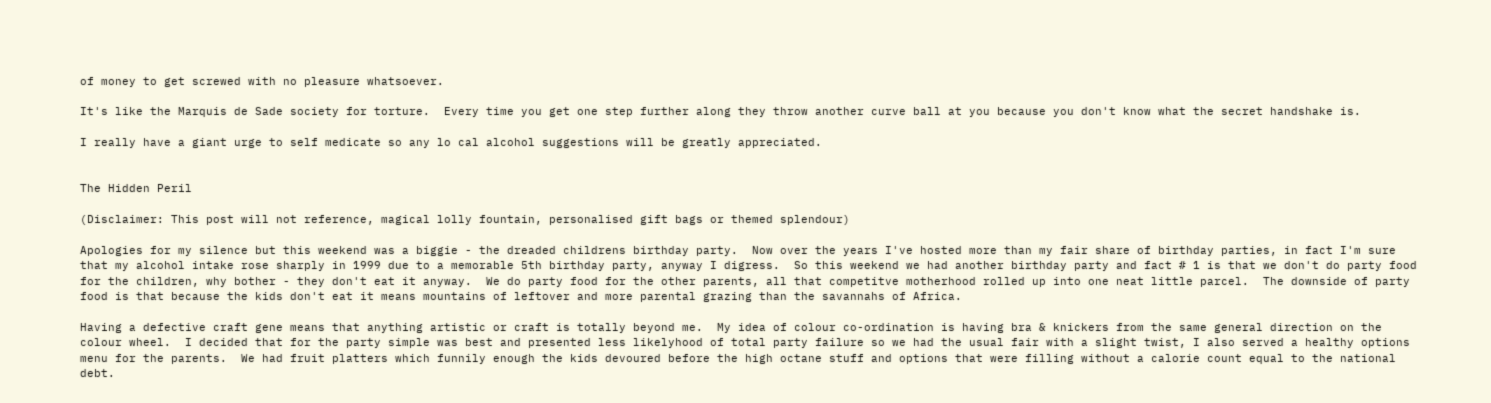of money to get screwed with no pleasure whatsoever.

It's like the Marquis de Sade society for torture.  Every time you get one step further along they throw another curve ball at you because you don't know what the secret handshake is.

I really have a giant urge to self medicate so any lo cal alcohol suggestions will be greatly appreciated.


The Hidden Peril

(Disclaimer: This post will not reference, magical lolly fountain, personalised gift bags or themed splendour)

Apologies for my silence but this weekend was a biggie - the dreaded childrens birthday party.  Now over the years I've hosted more than my fair share of birthday parties, in fact I'm sure that my alcohol intake rose sharply in 1999 due to a memorable 5th birthday party, anyway I digress.  So this weekend we had another birthday party and fact # 1 is that we don't do party food for the children, why bother - they don't eat it anyway.  We do party food for the other parents, all that competitve motherhood rolled up into one neat little parcel.  The downside of party food is that because the kids don't eat it means mountains of leftover and more parental grazing than the savannahs of Africa.

Having a defective craft gene means that anything artistic or craft is totally beyond me.  My idea of colour co-ordination is having bra & knickers from the same general direction on the colour wheel.  I decided that for the party simple was best and presented less likelyhood of total party failure so we had the usual fair with a slight twist, I also served a healthy options menu for the parents.  We had fruit platters which funnily enough the kids devoured before the high octane stuff and options that were filling without a calorie count equal to the national debt.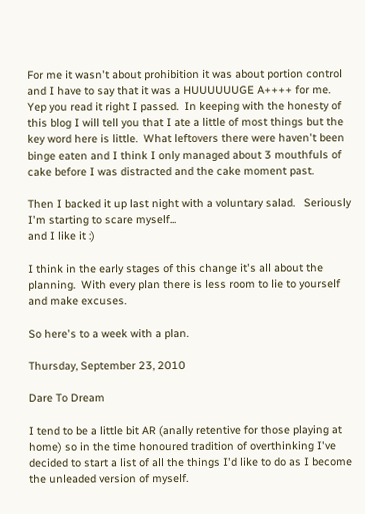For me it wasn't about prohibition it was about portion control and I have to say that it was a HUUUUUUGE A++++ for me.  Yep you read it right I passed.  In keeping with the honesty of this blog I will tell you that I ate a little of most things but the key word here is little.  What leftovers there were haven't been binge eaten and I think I only managed about 3 mouthfuls of cake before I was distracted and the cake moment past.

Then I backed it up last night with a voluntary salad.   Seriously I'm starting to scare myself...
and I like it :)

I think in the early stages of this change it's all about the planning.  With every plan there is less room to lie to yourself and make excuses.

So here's to a week with a plan.

Thursday, September 23, 2010

Dare To Dream

I tend to be a little bit AR (anally retentive for those playing at home) so in the time honoured tradition of overthinking I've decided to start a list of all the things I'd like to do as I become the unleaded version of myself.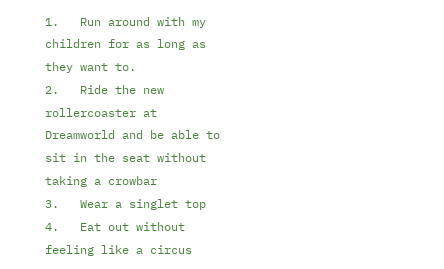1.   Run around with my children for as long as they want to.
2.   Ride the new rollercoaster at Dreamworld and be able to sit in the seat without taking a crowbar
3.   Wear a singlet top
4.   Eat out without feeling like a circus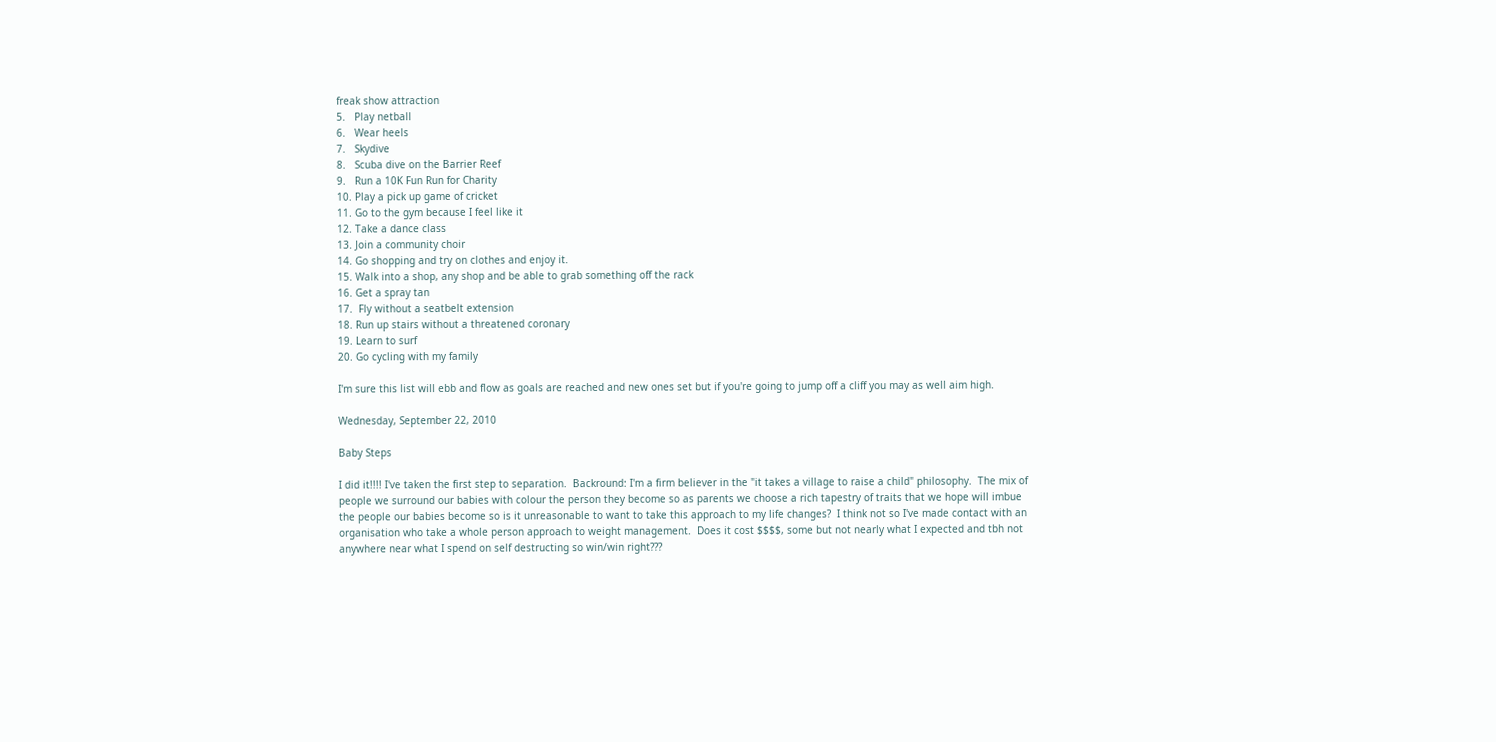freak show attraction
5.   Play netball
6.   Wear heels
7.   Skydive
8.   Scuba dive on the Barrier Reef
9.   Run a 10K Fun Run for Charity
10. Play a pick up game of cricket
11. Go to the gym because I feel like it
12. Take a dance class
13. Join a community choir
14. Go shopping and try on clothes and enjoy it.
15. Walk into a shop, any shop and be able to grab something off the rack
16. Get a spray tan
17.  Fly without a seatbelt extension
18. Run up stairs without a threatened coronary
19. Learn to surf
20. Go cycling with my family

I'm sure this list will ebb and flow as goals are reached and new ones set but if you're going to jump off a cliff you may as well aim high.

Wednesday, September 22, 2010

Baby Steps

I did it!!!! I've taken the first step to separation.  Backround: I'm a firm believer in the "it takes a village to raise a child" philosophy.  The mix of people we surround our babies with colour the person they become so as parents we choose a rich tapestry of traits that we hope will imbue the people our babies become so is it unreasonable to want to take this approach to my life changes?  I think not so I've made contact with an organisation who take a whole person approach to weight management.  Does it cost $$$$, some but not nearly what I expected and tbh not anywhere near what I spend on self destructing so win/win right???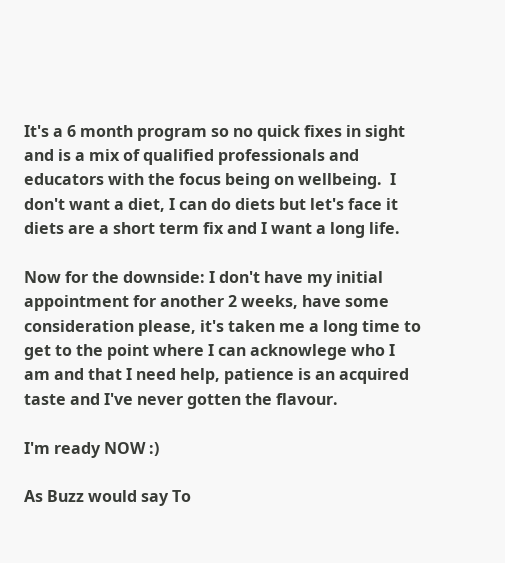It's a 6 month program so no quick fixes in sight and is a mix of qualified professionals and educators with the focus being on wellbeing.  I don't want a diet, I can do diets but let's face it diets are a short term fix and I want a long life.

Now for the downside: I don't have my initial appointment for another 2 weeks, have some consideration please, it's taken me a long time to get to the point where I can acknowlege who I am and that I need help, patience is an acquired taste and I've never gotten the flavour.

I'm ready NOW :)

As Buzz would say To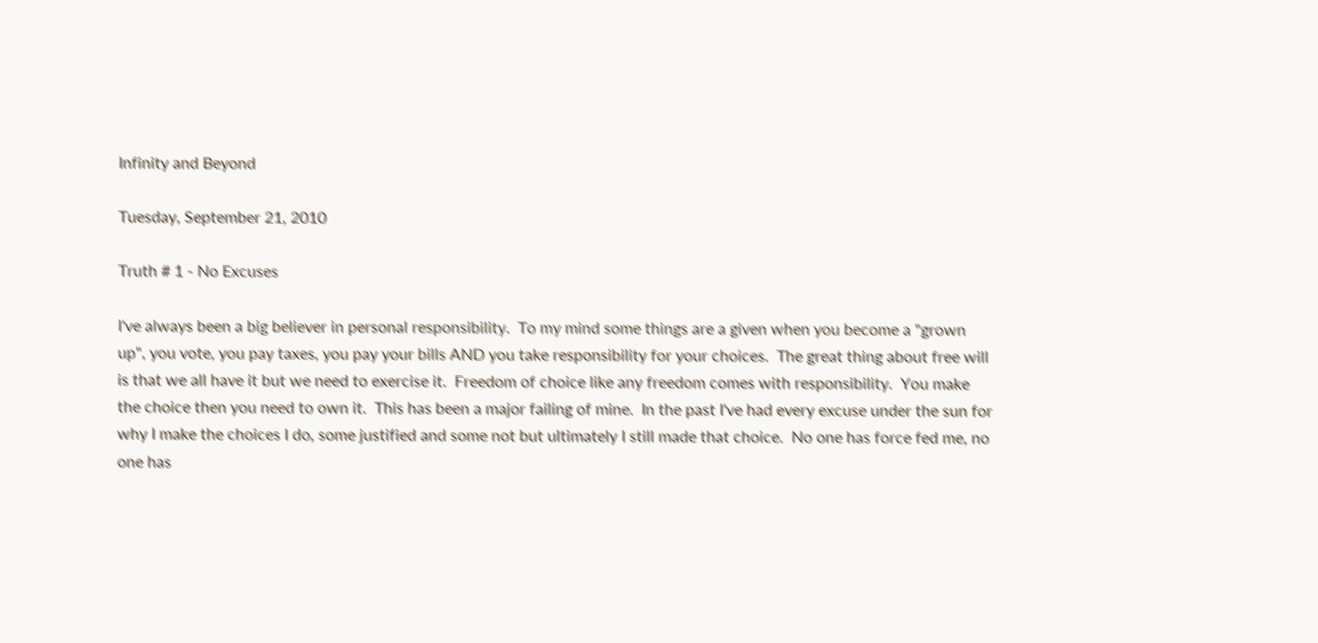Infinity and Beyond

Tuesday, September 21, 2010

Truth # 1 - No Excuses

I've always been a big believer in personal responsibility.  To my mind some things are a given when you become a "grown up", you vote, you pay taxes, you pay your bills AND you take responsibility for your choices.  The great thing about free will is that we all have it but we need to exercise it.  Freedom of choice like any freedom comes with responsibility.  You make the choice then you need to own it.  This has been a major failing of mine.  In the past I've had every excuse under the sun for why I make the choices I do, some justified and some not but ultimately I still made that choice.  No one has force fed me, no one has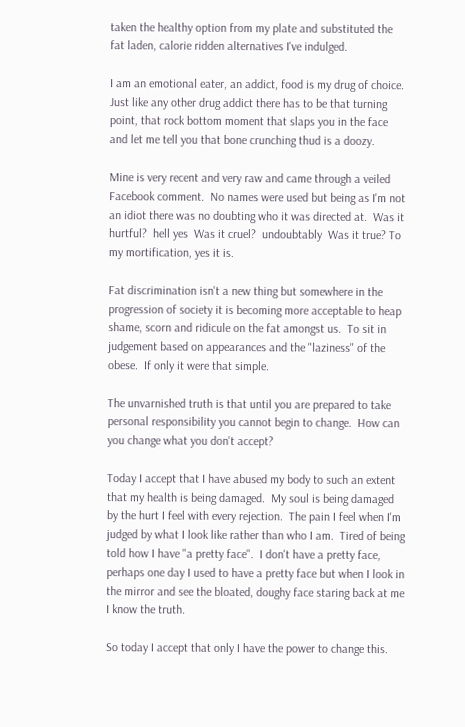taken the healthy option from my plate and substituted the fat laden, calorie ridden alternatives I've indulged.

I am an emotional eater, an addict, food is my drug of choice.  Just like any other drug addict there has to be that turning point, that rock bottom moment that slaps you in the face and let me tell you that bone crunching thud is a doozy.

Mine is very recent and very raw and came through a veiled Facebook comment.  No names were used but being as I'm not an idiot there was no doubting who it was directed at.  Was it hurtful?  hell yes  Was it cruel?  undoubtably  Was it true? To my mortification, yes it is.

Fat discrimination isn't a new thing but somewhere in the progression of society it is becoming more acceptable to heap shame, scorn and ridicule on the fat amongst us.  To sit in judgement based on appearances and the "laziness" of the obese.  If only it were that simple.

The unvarnished truth is that until you are prepared to take personal responsibility you cannot begin to change.  How can you change what you don't accept?

Today I accept that I have abused my body to such an extent that my health is being damaged.  My soul is being damaged by the hurt I feel with every rejection.  The pain I feel when I'm judged by what I look like rather than who I am.  Tired of being told how I have "a pretty face".  I don't have a pretty face, perhaps one day I used to have a pretty face but when I look in the mirror and see the bloated, doughy face staring back at me I know the truth.

So today I accept that only I have the power to change this.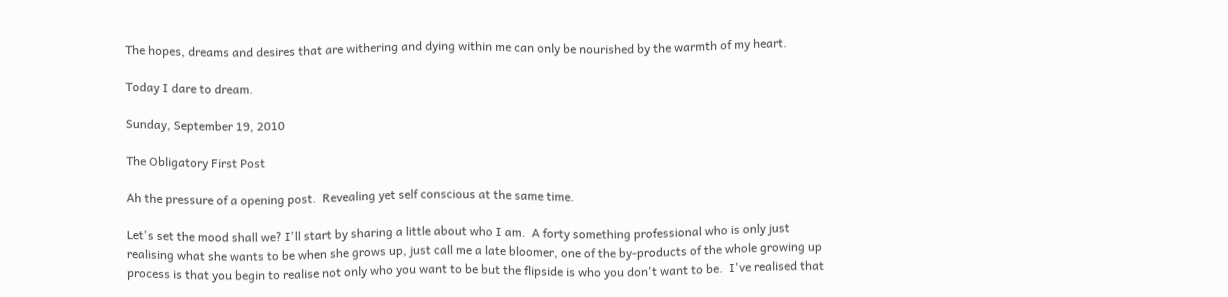The hopes, dreams and desires that are withering and dying within me can only be nourished by the warmth of my heart.

Today I dare to dream.

Sunday, September 19, 2010

The Obligatory First Post

Ah the pressure of a opening post.  Revealing yet self conscious at the same time.

Let's set the mood shall we? I'll start by sharing a little about who I am.  A forty something professional who is only just realising what she wants to be when she grows up, just call me a late bloomer, one of the by-products of the whole growing up process is that you begin to realise not only who you want to be but the flipside is who you don't want to be.  I've realised that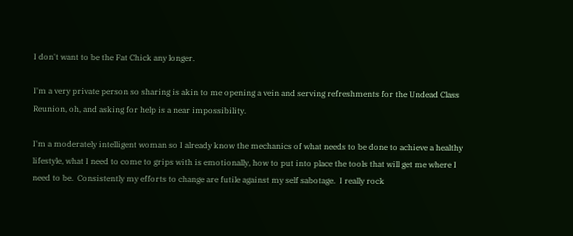I don't want to be the Fat Chick any longer.

I'm a very private person so sharing is akin to me opening a vein and serving refreshments for the Undead Class Reunion, oh, and asking for help is a near impossibility.

I'm a moderately intelligent woman so I already know the mechanics of what needs to be done to achieve a healthy lifestyle, what I need to come to grips with is emotionally, how to put into place the tools that will get me where I need to be.  Consistently my efforts to change are futile against my self sabotage.  I really rock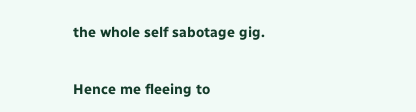the whole self sabotage gig.

Hence me fleeing to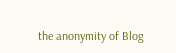the anonymity of Blog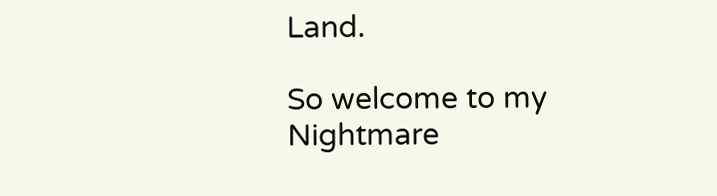Land.

So welcome to my Nightmare